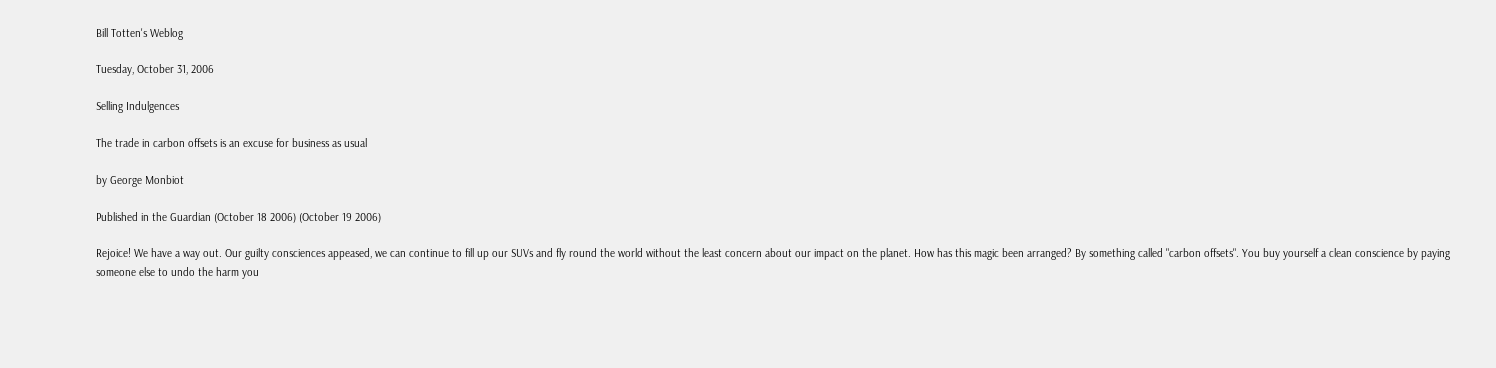Bill Totten's Weblog

Tuesday, October 31, 2006

Selling Indulgences

The trade in carbon offsets is an excuse for business as usual

by George Monbiot

Published in the Guardian (October 18 2006) (October 19 2006)

Rejoice! We have a way out. Our guilty consciences appeased, we can continue to fill up our SUVs and fly round the world without the least concern about our impact on the planet. How has this magic been arranged? By something called "carbon offsets". You buy yourself a clean conscience by paying someone else to undo the harm you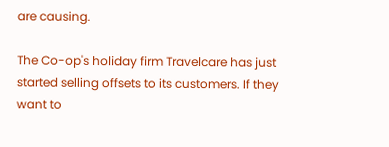are causing.

The Co-op's holiday firm Travelcare has just started selling offsets to its customers. If they want to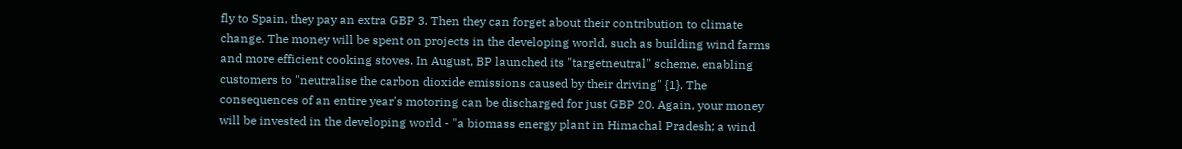fly to Spain, they pay an extra GBP 3. Then they can forget about their contribution to climate change. The money will be spent on projects in the developing world, such as building wind farms and more efficient cooking stoves. In August, BP launched its "targetneutral" scheme, enabling customers to "neutralise the carbon dioxide emissions caused by their driving" {1}. The consequences of an entire year's motoring can be discharged for just GBP 20. Again, your money will be invested in the developing world - "a biomass energy plant in Himachal Pradesh; a wind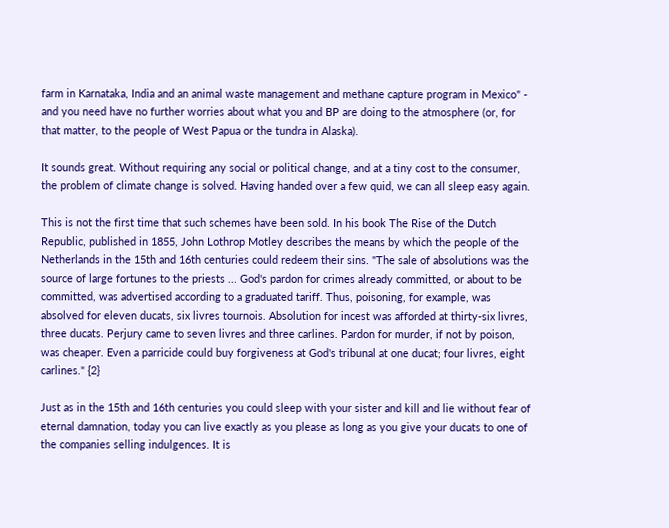farm in Karnataka, India and an animal waste management and methane capture program in Mexico" - and you need have no further worries about what you and BP are doing to the atmosphere (or, for that matter, to the people of West Papua or the tundra in Alaska).

It sounds great. Without requiring any social or political change, and at a tiny cost to the consumer, the problem of climate change is solved. Having handed over a few quid, we can all sleep easy again.

This is not the first time that such schemes have been sold. In his book The Rise of the Dutch Republic, published in 1855, John Lothrop Motley describes the means by which the people of the Netherlands in the 15th and 16th centuries could redeem their sins. "The sale of absolutions was the source of large fortunes to the priests ... God's pardon for crimes already committed, or about to be committed, was advertised according to a graduated tariff. Thus, poisoning, for example, was absolved for eleven ducats, six livres tournois. Absolution for incest was afforded at thirty-six livres, three ducats. Perjury came to seven livres and three carlines. Pardon for murder, if not by poison, was cheaper. Even a parricide could buy forgiveness at God's tribunal at one ducat; four livres, eight carlines." {2}

Just as in the 15th and 16th centuries you could sleep with your sister and kill and lie without fear of eternal damnation, today you can live exactly as you please as long as you give your ducats to one of the companies selling indulgences. It is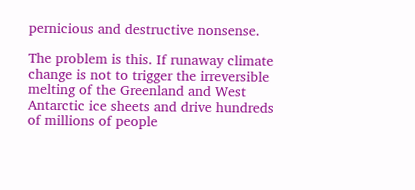pernicious and destructive nonsense.

The problem is this. If runaway climate change is not to trigger the irreversible melting of the Greenland and West Antarctic ice sheets and drive hundreds of millions of people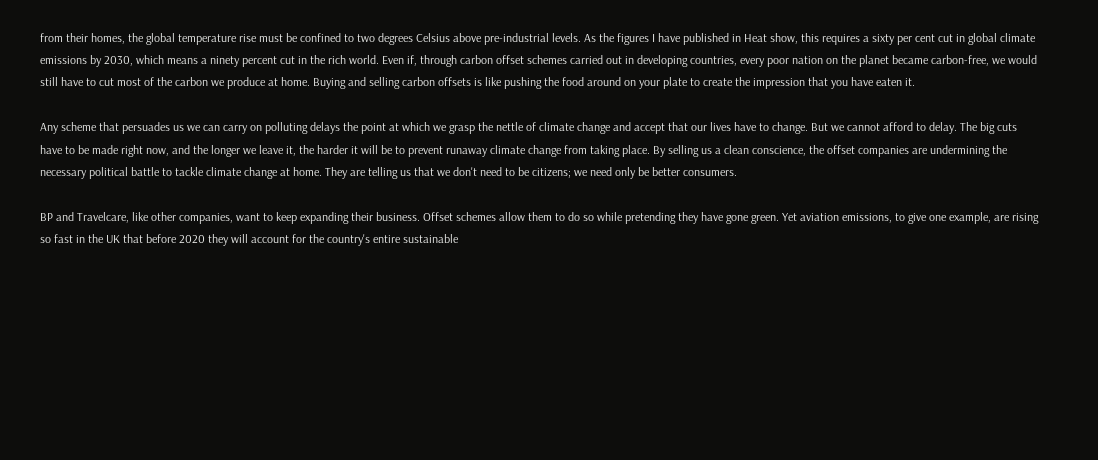from their homes, the global temperature rise must be confined to two degrees Celsius above pre-industrial levels. As the figures I have published in Heat show, this requires a sixty per cent cut in global climate emissions by 2030, which means a ninety percent cut in the rich world. Even if, through carbon offset schemes carried out in developing countries, every poor nation on the planet became carbon-free, we would still have to cut most of the carbon we produce at home. Buying and selling carbon offsets is like pushing the food around on your plate to create the impression that you have eaten it.

Any scheme that persuades us we can carry on polluting delays the point at which we grasp the nettle of climate change and accept that our lives have to change. But we cannot afford to delay. The big cuts have to be made right now, and the longer we leave it, the harder it will be to prevent runaway climate change from taking place. By selling us a clean conscience, the offset companies are undermining the necessary political battle to tackle climate change at home. They are telling us that we don't need to be citizens; we need only be better consumers.

BP and Travelcare, like other companies, want to keep expanding their business. Offset schemes allow them to do so while pretending they have gone green. Yet aviation emissions, to give one example, are rising so fast in the UK that before 2020 they will account for the country's entire sustainable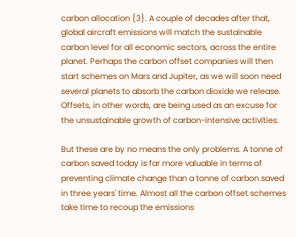carbon allocation {3}. A couple of decades after that, global aircraft emissions will match the sustainable carbon level for all economic sectors, across the entire planet. Perhaps the carbon offset companies will then start schemes on Mars and Jupiter, as we will soon need several planets to absorb the carbon dioxide we release. Offsets, in other words, are being used as an excuse for the unsustainable growth of carbon-intensive activities.

But these are by no means the only problems. A tonne of carbon saved today is far more valuable in terms of preventing climate change than a tonne of carbon saved in three years' time. Almost all the carbon offset schemes take time to recoup the emissions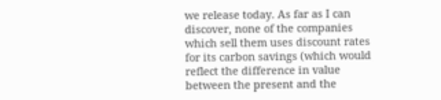we release today. As far as I can discover, none of the companies which sell them uses discount rates for its carbon savings (which would reflect the difference in value between the present and the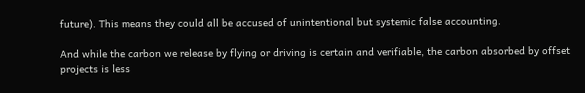future). This means they could all be accused of unintentional but systemic false accounting.

And while the carbon we release by flying or driving is certain and verifiable, the carbon absorbed by offset projects is less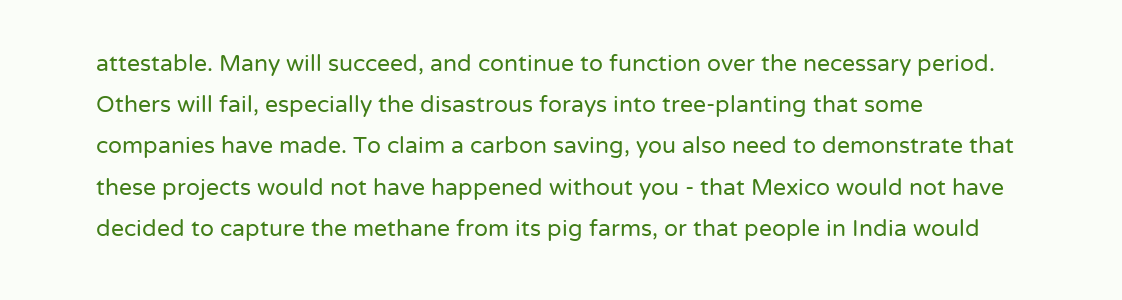attestable. Many will succeed, and continue to function over the necessary period. Others will fail, especially the disastrous forays into tree-planting that some companies have made. To claim a carbon saving, you also need to demonstrate that these projects would not have happened without you - that Mexico would not have decided to capture the methane from its pig farms, or that people in India would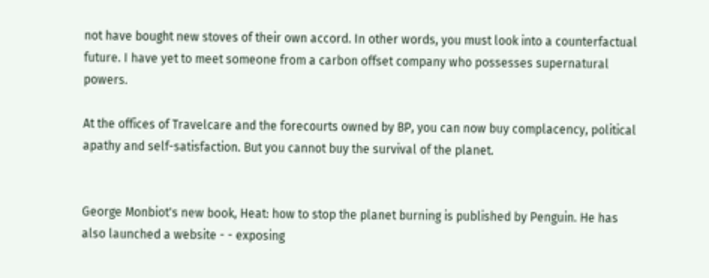not have bought new stoves of their own accord. In other words, you must look into a counterfactual future. I have yet to meet someone from a carbon offset company who possesses supernatural powers.

At the offices of Travelcare and the forecourts owned by BP, you can now buy complacency, political apathy and self-satisfaction. But you cannot buy the survival of the planet.


George Monbiot's new book, Heat: how to stop the planet burning is published by Penguin. He has also launched a website - - exposing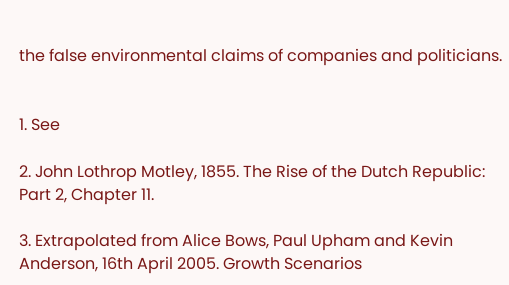the false environmental claims of companies and politicians.


1. See

2. John Lothrop Motley, 1855. The Rise of the Dutch Republic: Part 2, Chapter 11.

3. Extrapolated from Alice Bows, Paul Upham and Kevin Anderson, 16th April 2005. Growth Scenarios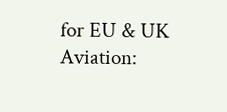for EU & UK Aviation: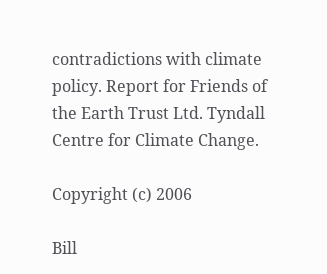contradictions with climate policy. Report for Friends of the Earth Trust Ltd. Tyndall Centre for Climate Change.

Copyright (c) 2006

Bill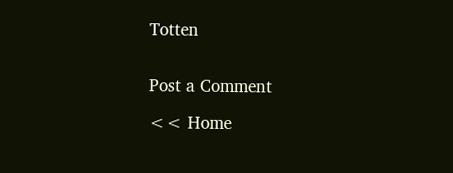Totten


Post a Comment

<< Home